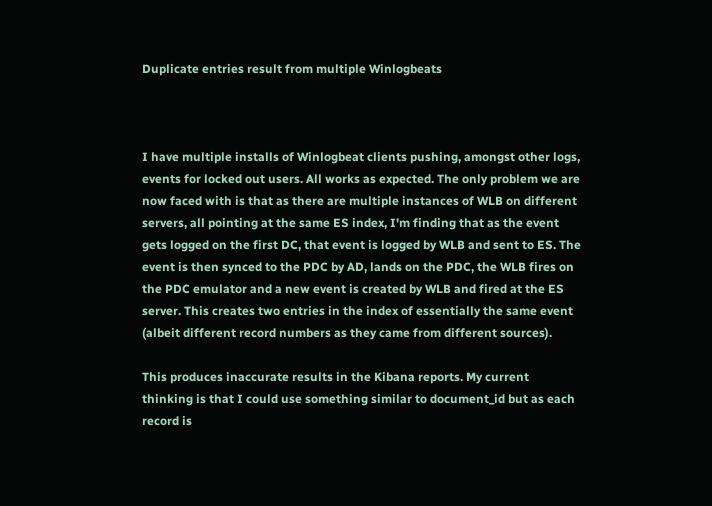Duplicate entries result from multiple Winlogbeats



I have multiple installs of Winlogbeat clients pushing, amongst other logs, events for locked out users. All works as expected. The only problem we are now faced with is that as there are multiple instances of WLB on different servers, all pointing at the same ES index, I'm finding that as the event gets logged on the first DC, that event is logged by WLB and sent to ES. The event is then synced to the PDC by AD, lands on the PDC, the WLB fires on the PDC emulator and a new event is created by WLB and fired at the ES server. This creates two entries in the index of essentially the same event (albeit different record numbers as they came from different sources).

This produces inaccurate results in the Kibana reports. My current thinking is that I could use something similar to document_id but as each record is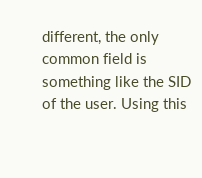different, the only common field is something like the SID of the user. Using this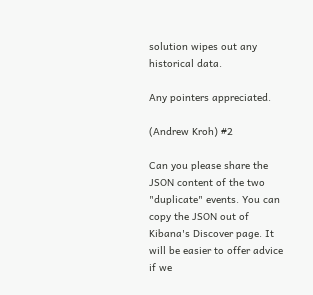solution wipes out any historical data.

Any pointers appreciated.

(Andrew Kroh) #2

Can you please share the JSON content of the two "duplicate" events. You can copy the JSON out of Kibana's Discover page. It will be easier to offer advice if we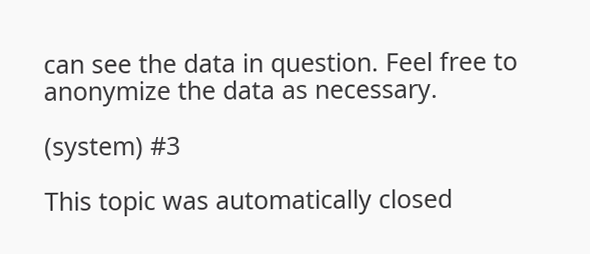can see the data in question. Feel free to anonymize the data as necessary.

(system) #3

This topic was automatically closed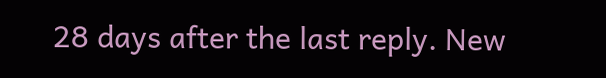28 days after the last reply. New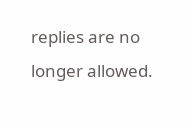replies are no longer allowed.